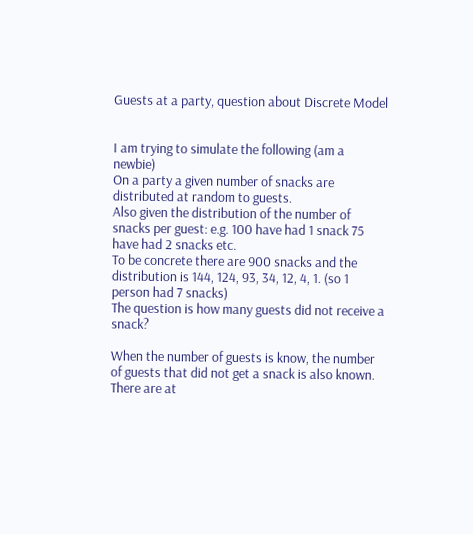Guests at a party, question about Discrete Model


I am trying to simulate the following (am a newbie)
On a party a given number of snacks are distributed at random to guests.
Also given the distribution of the number of snacks per guest: e.g. 100 have had 1 snack 75 have had 2 snacks etc.
To be concrete there are 900 snacks and the distribution is 144, 124, 93, 34, 12, 4, 1. (so 1 person had 7 snacks)
The question is how many guests did not receive a snack?

When the number of guests is know, the number of guests that did not get a snack is also known.
There are at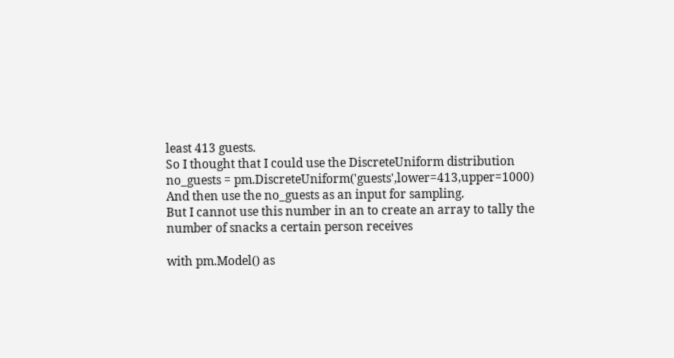least 413 guests.
So I thought that I could use the DiscreteUniform distribution
no_guests = pm.DiscreteUniform('guests',lower=413,upper=1000)
And then use the no_guests as an input for sampling.
But I cannot use this number in an to create an array to tally the number of snacks a certain person receives

with pm.Model() as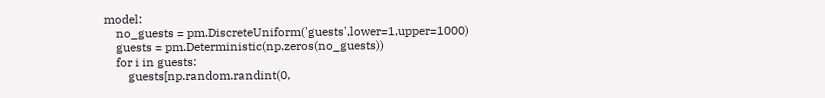model:
    no_guests = pm.DiscreteUniform('guests',lower=1,upper=1000)
    guests = pm.Deterministic(np.zeros(no_guests))
    for i in guests:
        guests[np.random.randint(0,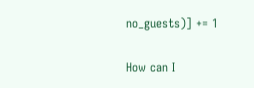no_guests)] += 1

How can I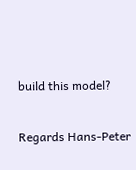build this model?

Regards Hans-Peter